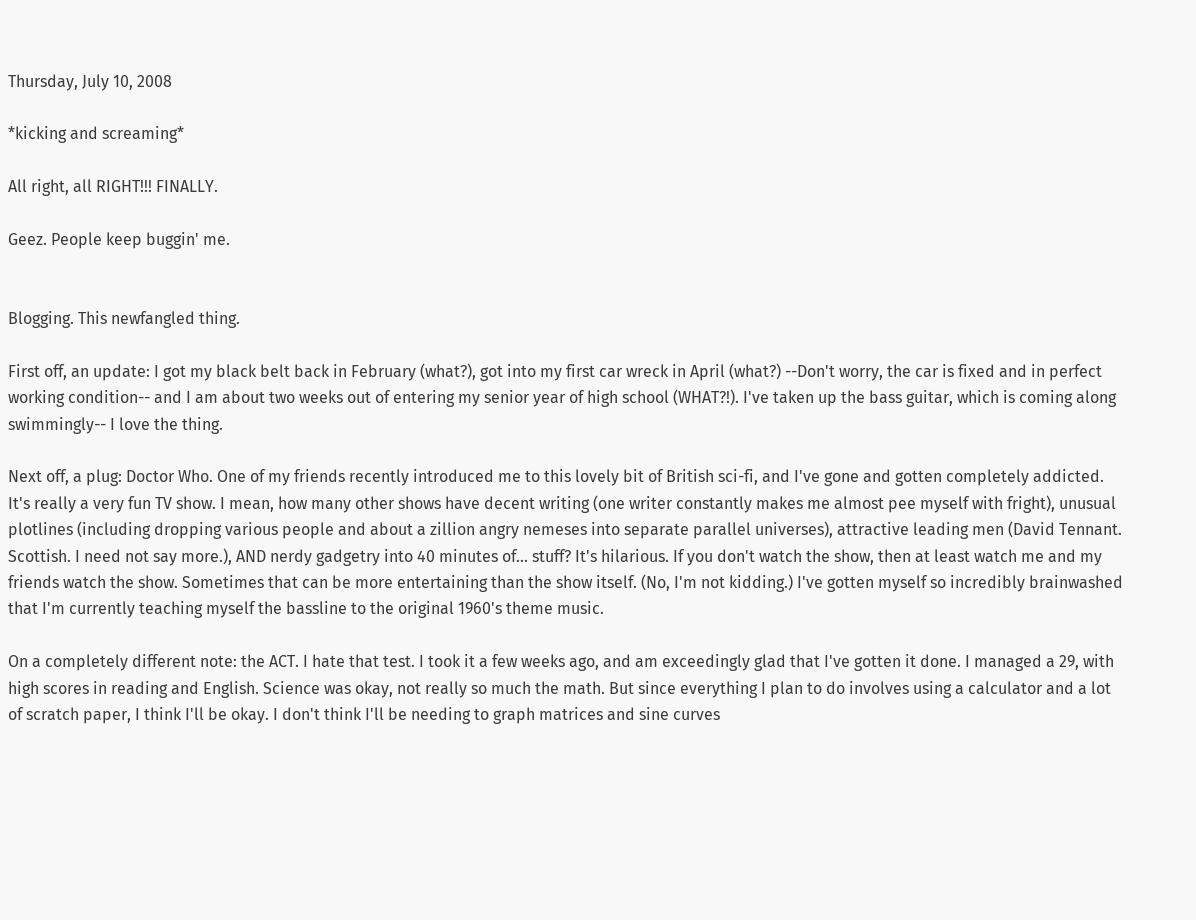Thursday, July 10, 2008

*kicking and screaming*

All right, all RIGHT!!! FINALLY.

Geez. People keep buggin' me.


Blogging. This newfangled thing.

First off, an update: I got my black belt back in February (what?), got into my first car wreck in April (what?) --Don't worry, the car is fixed and in perfect working condition-- and I am about two weeks out of entering my senior year of high school (WHAT?!). I've taken up the bass guitar, which is coming along swimmingly-- I love the thing.

Next off, a plug: Doctor Who. One of my friends recently introduced me to this lovely bit of British sci-fi, and I've gone and gotten completely addicted. It's really a very fun TV show. I mean, how many other shows have decent writing (one writer constantly makes me almost pee myself with fright), unusual plotlines (including dropping various people and about a zillion angry nemeses into separate parallel universes), attractive leading men (David Tennant. Scottish. I need not say more.), AND nerdy gadgetry into 40 minutes of... stuff? It's hilarious. If you don't watch the show, then at least watch me and my friends watch the show. Sometimes that can be more entertaining than the show itself. (No, I'm not kidding.) I've gotten myself so incredibly brainwashed that I'm currently teaching myself the bassline to the original 1960's theme music.

On a completely different note: the ACT. I hate that test. I took it a few weeks ago, and am exceedingly glad that I've gotten it done. I managed a 29, with high scores in reading and English. Science was okay, not really so much the math. But since everything I plan to do involves using a calculator and a lot of scratch paper, I think I'll be okay. I don't think I'll be needing to graph matrices and sine curves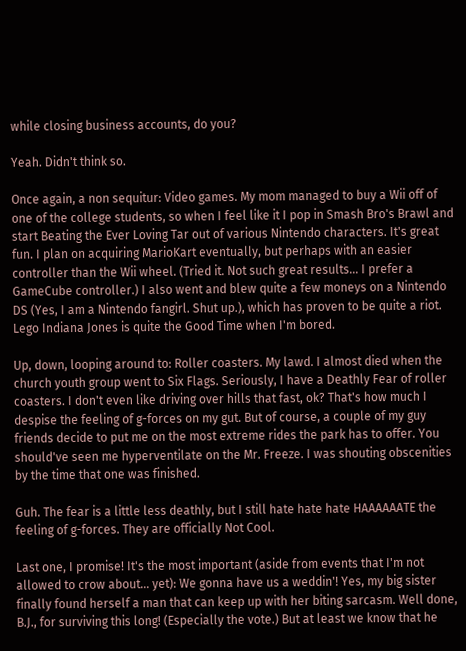while closing business accounts, do you?

Yeah. Didn't think so.

Once again, a non sequitur: Video games. My mom managed to buy a Wii off of one of the college students, so when I feel like it I pop in Smash Bro's Brawl and start Beating the Ever Loving Tar out of various Nintendo characters. It's great fun. I plan on acquiring MarioKart eventually, but perhaps with an easier controller than the Wii wheel. (Tried it. Not such great results... I prefer a GameCube controller.) I also went and blew quite a few moneys on a Nintendo DS (Yes, I am a Nintendo fangirl. Shut up.), which has proven to be quite a riot. Lego Indiana Jones is quite the Good Time when I'm bored.

Up, down, looping around to: Roller coasters. My lawd. I almost died when the church youth group went to Six Flags. Seriously, I have a Deathly Fear of roller coasters. I don't even like driving over hills that fast, ok? That's how much I despise the feeling of g-forces on my gut. But of course, a couple of my guy friends decide to put me on the most extreme rides the park has to offer. You should've seen me hyperventilate on the Mr. Freeze. I was shouting obscenities by the time that one was finished.

Guh. The fear is a little less deathly, but I still hate hate hate HAAAAAATE the feeling of g-forces. They are officially Not Cool.

Last one, I promise! It's the most important (aside from events that I'm not allowed to crow about... yet): We gonna have us a weddin'! Yes, my big sister finally found herself a man that can keep up with her biting sarcasm. Well done, B.J., for surviving this long! (Especially the vote.) But at least we know that he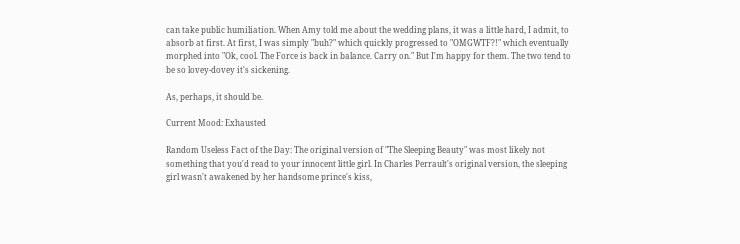can take public humiliation. When Amy told me about the wedding plans, it was a little hard, I admit, to absorb at first. At first, I was simply "buh?" which quickly progressed to "OMGWTF?!" which eventually morphed into "Ok, cool. The Force is back in balance. Carry on." But I'm happy for them. The two tend to be so lovey-dovey it's sickening.

As, perhaps, it should be.

Current Mood: Exhausted

Random Useless Fact of the Day: The original version of "The Sleeping Beauty" was most likely not something that you'd read to your innocent little girl. In Charles Perrault's original version, the sleeping girl wasn't awakened by her handsome prince's kiss,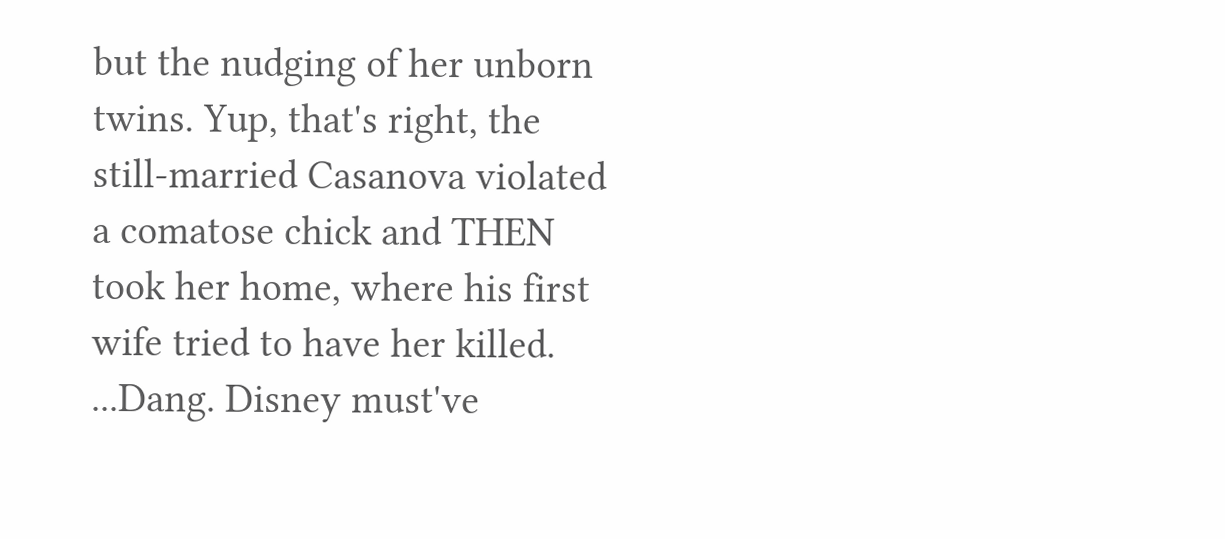but the nudging of her unborn twins. Yup, that's right, the still-married Casanova violated a comatose chick and THEN took her home, where his first wife tried to have her killed. ...Dang. Disney must've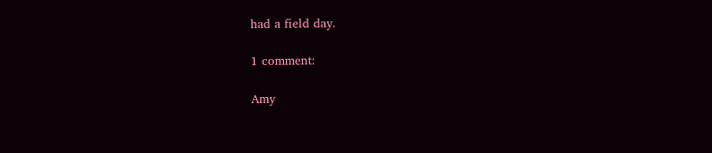had a field day.

1 comment:

Amy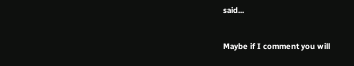said...

Maybe if I comment you will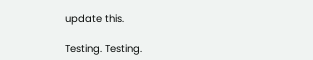update this.

Testing. Testing.